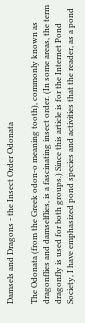Damsels and Dragons - the Insect Order Odonata

The Odonata (from the Greek odon-o meaning tooth), commonly known as dragonflies and damselflies, is a fascinating insect order. (In some areas, the term dragonfly is used for both groups.) Since this article is for the Internet Pond Society, I have emphasized pond species and activities that the reader, as a pond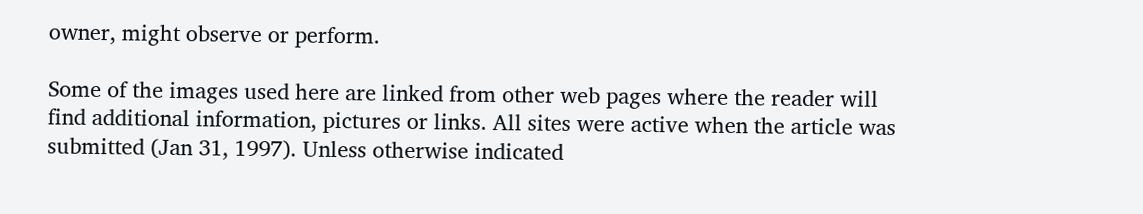owner, might observe or perform.

Some of the images used here are linked from other web pages where the reader will find additional information, pictures or links. All sites were active when the article was submitted (Jan 31, 1997). Unless otherwise indicated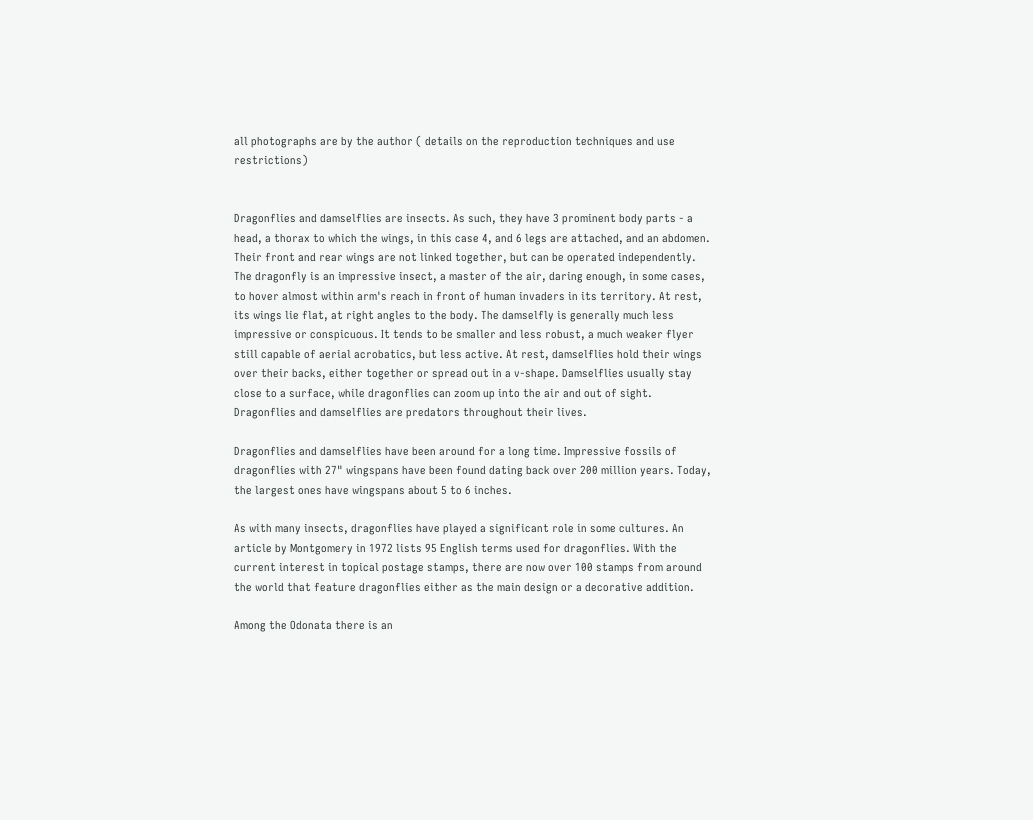all photographs are by the author ( details on the reproduction techniques and use restrictions)


Dragonflies and damselflies are insects. As such, they have 3 prominent body parts - a head, a thorax to which the wings, in this case 4, and 6 legs are attached, and an abdomen. Their front and rear wings are not linked together, but can be operated independently. The dragonfly is an impressive insect, a master of the air, daring enough, in some cases, to hover almost within arm's reach in front of human invaders in its territory. At rest, its wings lie flat, at right angles to the body. The damselfly is generally much less impressive or conspicuous. It tends to be smaller and less robust, a much weaker flyer still capable of aerial acrobatics, but less active. At rest, damselflies hold their wings over their backs, either together or spread out in a v-shape. Damselflies usually stay close to a surface, while dragonflies can zoom up into the air and out of sight. Dragonflies and damselflies are predators throughout their lives.

Dragonflies and damselflies have been around for a long time. Impressive fossils of dragonflies with 27" wingspans have been found dating back over 200 million years. Today, the largest ones have wingspans about 5 to 6 inches.

As with many insects, dragonflies have played a significant role in some cultures. An article by Montgomery in 1972 lists 95 English terms used for dragonflies. With the current interest in topical postage stamps, there are now over 100 stamps from around the world that feature dragonflies either as the main design or a decorative addition.

Among the Odonata there is an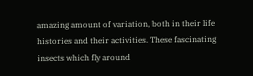amazing amount of variation, both in their life histories and their activities. These fascinating insects which fly around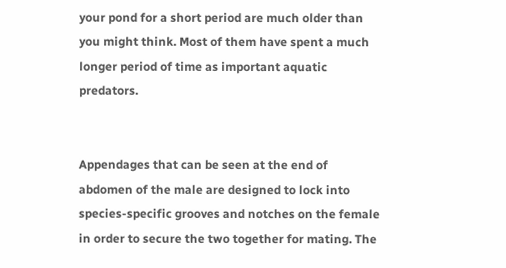your pond for a short period are much older than you might think. Most of them have spent a much longer period of time as important aquatic predators.


Appendages that can be seen at the end of abdomen of the male are designed to lock into species-specific grooves and notches on the female in order to secure the two together for mating. The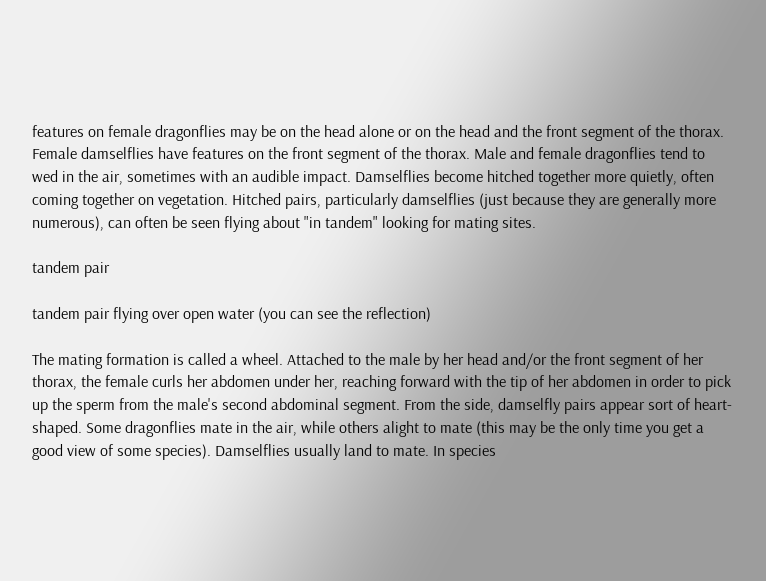features on female dragonflies may be on the head alone or on the head and the front segment of the thorax. Female damselflies have features on the front segment of the thorax. Male and female dragonflies tend to wed in the air, sometimes with an audible impact. Damselflies become hitched together more quietly, often coming together on vegetation. Hitched pairs, particularly damselflies (just because they are generally more numerous), can often be seen flying about "in tandem" looking for mating sites.

tandem pair

tandem pair flying over open water (you can see the reflection)

The mating formation is called a wheel. Attached to the male by her head and/or the front segment of her thorax, the female curls her abdomen under her, reaching forward with the tip of her abdomen in order to pick up the sperm from the male's second abdominal segment. From the side, damselfly pairs appear sort of heart-shaped. Some dragonflies mate in the air, while others alight to mate (this may be the only time you get a good view of some species). Damselflies usually land to mate. In species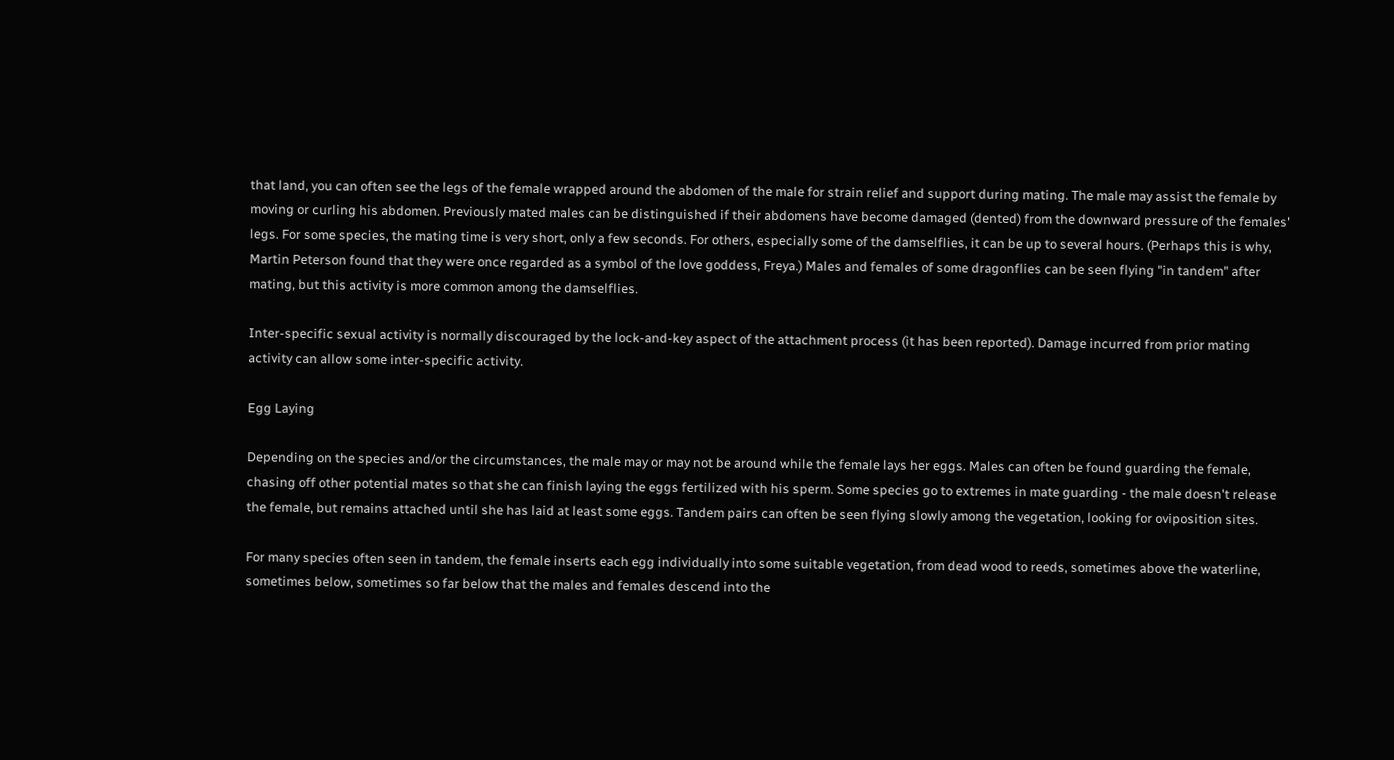that land, you can often see the legs of the female wrapped around the abdomen of the male for strain relief and support during mating. The male may assist the female by moving or curling his abdomen. Previously mated males can be distinguished if their abdomens have become damaged (dented) from the downward pressure of the females' legs. For some species, the mating time is very short, only a few seconds. For others, especially some of the damselflies, it can be up to several hours. (Perhaps this is why, Martin Peterson found that they were once regarded as a symbol of the love goddess, Freya.) Males and females of some dragonflies can be seen flying "in tandem" after mating, but this activity is more common among the damselflies.

Inter-specific sexual activity is normally discouraged by the lock-and-key aspect of the attachment process (it has been reported). Damage incurred from prior mating activity can allow some inter-specific activity.

Egg Laying

Depending on the species and/or the circumstances, the male may or may not be around while the female lays her eggs. Males can often be found guarding the female, chasing off other potential mates so that she can finish laying the eggs fertilized with his sperm. Some species go to extremes in mate guarding - the male doesn't release the female, but remains attached until she has laid at least some eggs. Tandem pairs can often be seen flying slowly among the vegetation, looking for oviposition sites.

For many species often seen in tandem, the female inserts each egg individually into some suitable vegetation, from dead wood to reeds, sometimes above the waterline, sometimes below, sometimes so far below that the males and females descend into the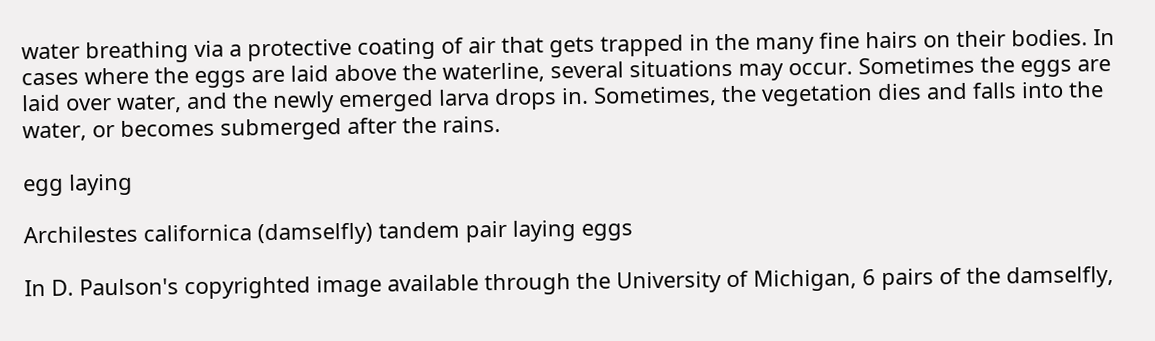water breathing via a protective coating of air that gets trapped in the many fine hairs on their bodies. In cases where the eggs are laid above the waterline, several situations may occur. Sometimes the eggs are laid over water, and the newly emerged larva drops in. Sometimes, the vegetation dies and falls into the water, or becomes submerged after the rains.

egg laying

Archilestes californica (damselfly) tandem pair laying eggs

In D. Paulson's copyrighted image available through the University of Michigan, 6 pairs of the damselfly,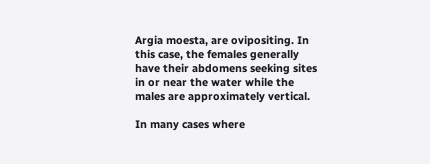Argia moesta, are ovipositing. In this case, the females generally have their abdomens seeking sites in or near the water while the males are approximately vertical.

In many cases where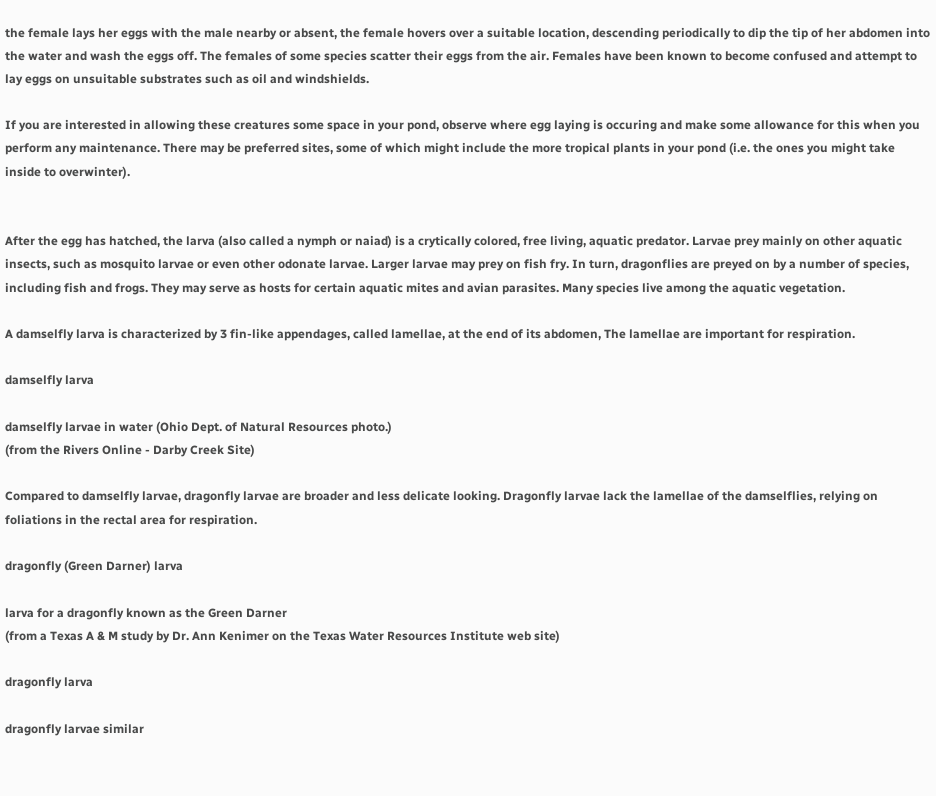the female lays her eggs with the male nearby or absent, the female hovers over a suitable location, descending periodically to dip the tip of her abdomen into the water and wash the eggs off. The females of some species scatter their eggs from the air. Females have been known to become confused and attempt to lay eggs on unsuitable substrates such as oil and windshields.

If you are interested in allowing these creatures some space in your pond, observe where egg laying is occuring and make some allowance for this when you perform any maintenance. There may be preferred sites, some of which might include the more tropical plants in your pond (i.e. the ones you might take inside to overwinter).


After the egg has hatched, the larva (also called a nymph or naiad) is a crytically colored, free living, aquatic predator. Larvae prey mainly on other aquatic insects, such as mosquito larvae or even other odonate larvae. Larger larvae may prey on fish fry. In turn, dragonflies are preyed on by a number of species, including fish and frogs. They may serve as hosts for certain aquatic mites and avian parasites. Many species live among the aquatic vegetation.

A damselfly larva is characterized by 3 fin-like appendages, called lamellae, at the end of its abdomen, The lamellae are important for respiration.

damselfly larva

damselfly larvae in water (Ohio Dept. of Natural Resources photo.)
(from the Rivers Online - Darby Creek Site)

Compared to damselfly larvae, dragonfly larvae are broader and less delicate looking. Dragonfly larvae lack the lamellae of the damselflies, relying on foliations in the rectal area for respiration.

dragonfly (Green Darner) larva

larva for a dragonfly known as the Green Darner
(from a Texas A & M study by Dr. Ann Kenimer on the Texas Water Resources Institute web site)

dragonfly larva

dragonfly larvae similar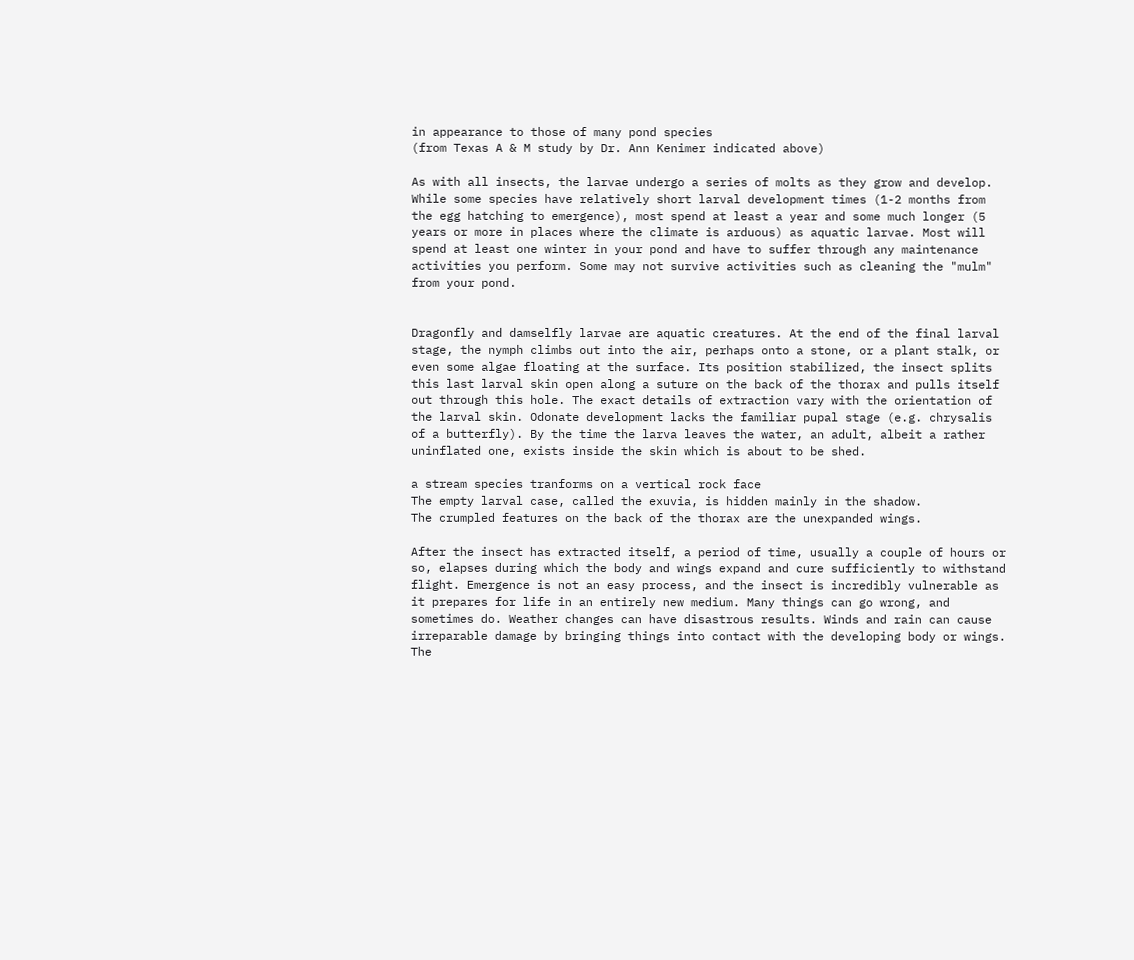in appearance to those of many pond species
(from Texas A & M study by Dr. Ann Kenimer indicated above)

As with all insects, the larvae undergo a series of molts as they grow and develop. While some species have relatively short larval development times (1-2 months from the egg hatching to emergence), most spend at least a year and some much longer (5 years or more in places where the climate is arduous) as aquatic larvae. Most will spend at least one winter in your pond and have to suffer through any maintenance activities you perform. Some may not survive activities such as cleaning the "mulm" from your pond.


Dragonfly and damselfly larvae are aquatic creatures. At the end of the final larval stage, the nymph climbs out into the air, perhaps onto a stone, or a plant stalk, or even some algae floating at the surface. Its position stabilized, the insect splits this last larval skin open along a suture on the back of the thorax and pulls itself out through this hole. The exact details of extraction vary with the orientation of the larval skin. Odonate development lacks the familiar pupal stage (e.g. chrysalis of a butterfly). By the time the larva leaves the water, an adult, albeit a rather uninflated one, exists inside the skin which is about to be shed.

a stream species tranforms on a vertical rock face
The empty larval case, called the exuvia, is hidden mainly in the shadow.
The crumpled features on the back of the thorax are the unexpanded wings.

After the insect has extracted itself, a period of time, usually a couple of hours or so, elapses during which the body and wings expand and cure sufficiently to withstand flight. Emergence is not an easy process, and the insect is incredibly vulnerable as it prepares for life in an entirely new medium. Many things can go wrong, and sometimes do. Weather changes can have disastrous results. Winds and rain can cause irreparable damage by bringing things into contact with the developing body or wings. The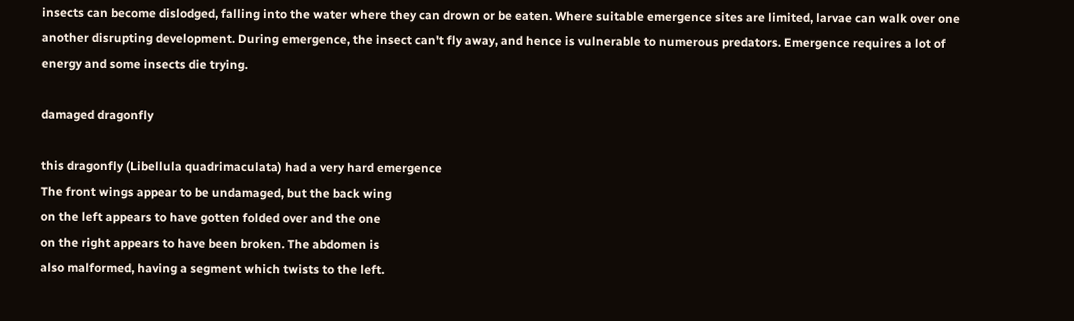insects can become dislodged, falling into the water where they can drown or be eaten. Where suitable emergence sites are limited, larvae can walk over one another disrupting development. During emergence, the insect can't fly away, and hence is vulnerable to numerous predators. Emergence requires a lot of energy and some insects die trying.

damaged dragonfly

this dragonfly (Libellula quadrimaculata) had a very hard emergence
The front wings appear to be undamaged, but the back wing
on the left appears to have gotten folded over and the one
on the right appears to have been broken. The abdomen is
also malformed, having a segment which twists to the left.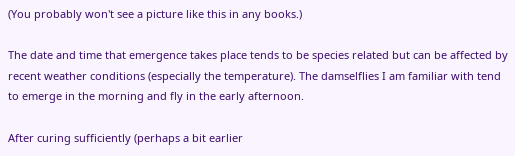(You probably won't see a picture like this in any books.)

The date and time that emergence takes place tends to be species related but can be affected by recent weather conditions (especially the temperature). The damselflies I am familiar with tend to emerge in the morning and fly in the early afternoon.

After curing sufficiently (perhaps a bit earlier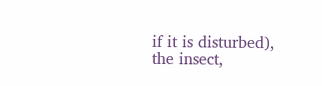if it is disturbed), the insect,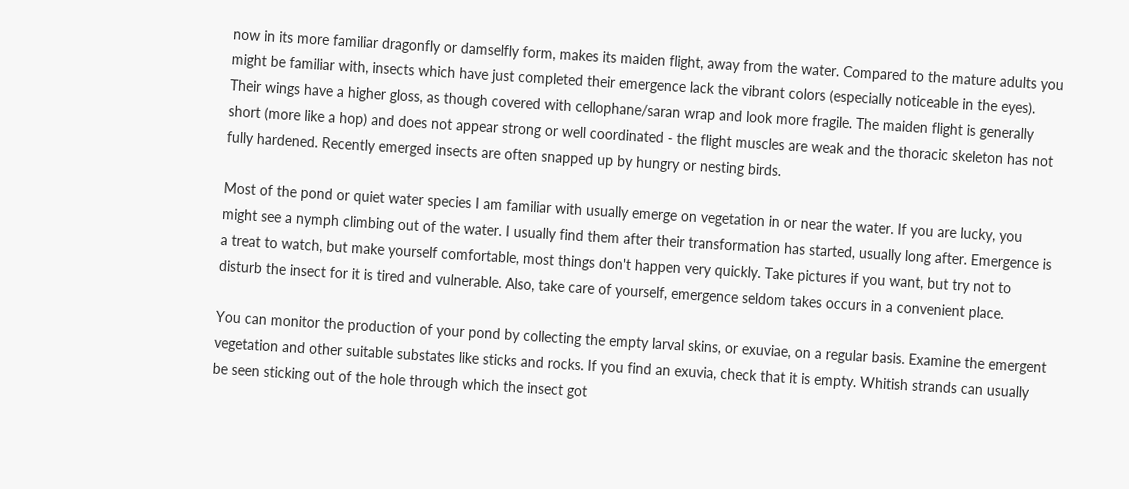now in its more familiar dragonfly or damselfly form, makes its maiden flight, away from the water. Compared to the mature adults you might be familiar with, insects which have just completed their emergence lack the vibrant colors (especially noticeable in the eyes). Their wings have a higher gloss, as though covered with cellophane/saran wrap and look more fragile. The maiden flight is generally short (more like a hop) and does not appear strong or well coordinated - the flight muscles are weak and the thoracic skeleton has not fully hardened. Recently emerged insects are often snapped up by hungry or nesting birds.

Most of the pond or quiet water species I am familiar with usually emerge on vegetation in or near the water. If you are lucky, you might see a nymph climbing out of the water. I usually find them after their transformation has started, usually long after. Emergence is a treat to watch, but make yourself comfortable, most things don't happen very quickly. Take pictures if you want, but try not to disturb the insect for it is tired and vulnerable. Also, take care of yourself, emergence seldom takes occurs in a convenient place.

You can monitor the production of your pond by collecting the empty larval skins, or exuviae, on a regular basis. Examine the emergent vegetation and other suitable substates like sticks and rocks. If you find an exuvia, check that it is empty. Whitish strands can usually be seen sticking out of the hole through which the insect got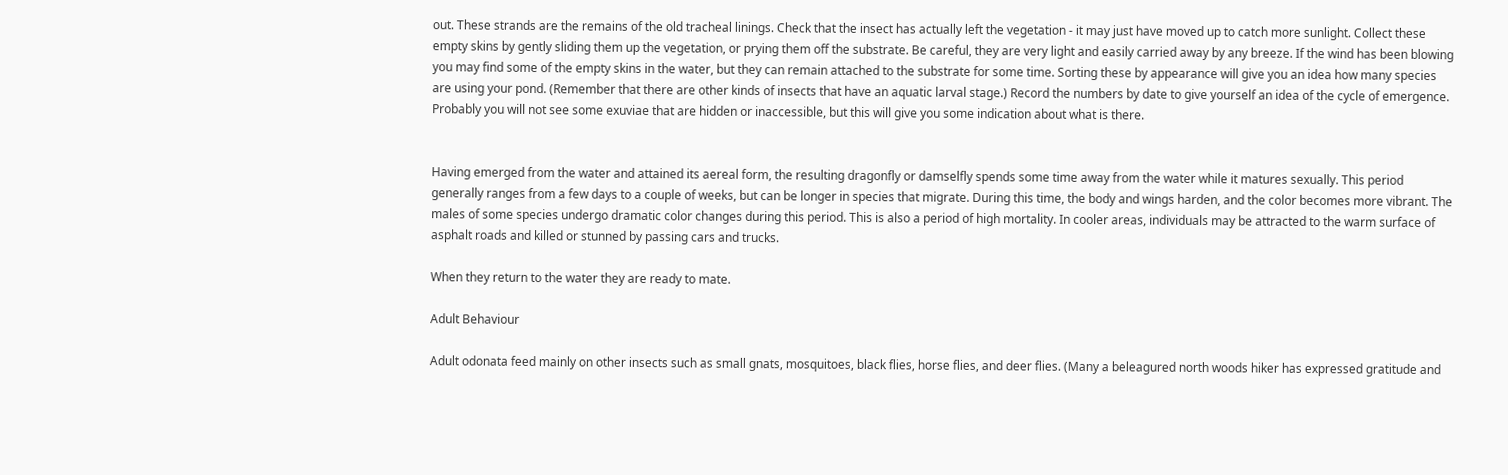out. These strands are the remains of the old tracheal linings. Check that the insect has actually left the vegetation - it may just have moved up to catch more sunlight. Collect these empty skins by gently sliding them up the vegetation, or prying them off the substrate. Be careful, they are very light and easily carried away by any breeze. If the wind has been blowing you may find some of the empty skins in the water, but they can remain attached to the substrate for some time. Sorting these by appearance will give you an idea how many species are using your pond. (Remember that there are other kinds of insects that have an aquatic larval stage.) Record the numbers by date to give yourself an idea of the cycle of emergence. Probably you will not see some exuviae that are hidden or inaccessible, but this will give you some indication about what is there.


Having emerged from the water and attained its aereal form, the resulting dragonfly or damselfly spends some time away from the water while it matures sexually. This period generally ranges from a few days to a couple of weeks, but can be longer in species that migrate. During this time, the body and wings harden, and the color becomes more vibrant. The males of some species undergo dramatic color changes during this period. This is also a period of high mortality. In cooler areas, individuals may be attracted to the warm surface of asphalt roads and killed or stunned by passing cars and trucks.

When they return to the water they are ready to mate.

Adult Behaviour

Adult odonata feed mainly on other insects such as small gnats, mosquitoes, black flies, horse flies, and deer flies. (Many a beleagured north woods hiker has expressed gratitude and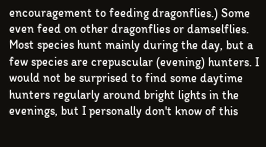encouragement to feeding dragonflies.) Some even feed on other dragonflies or damselflies. Most species hunt mainly during the day, but a few species are crepuscular (evening) hunters. I would not be surprised to find some daytime hunters regularly around bright lights in the evenings, but I personally don't know of this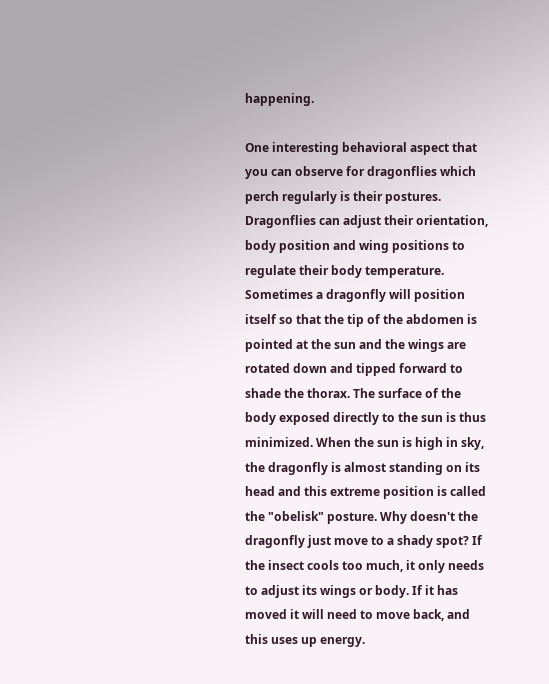happening.

One interesting behavioral aspect that you can observe for dragonflies which perch regularly is their postures. Dragonflies can adjust their orientation, body position and wing positions to regulate their body temperature. Sometimes a dragonfly will position itself so that the tip of the abdomen is pointed at the sun and the wings are rotated down and tipped forward to shade the thorax. The surface of the body exposed directly to the sun is thus minimized. When the sun is high in sky, the dragonfly is almost standing on its head and this extreme position is called the "obelisk" posture. Why doesn't the dragonfly just move to a shady spot? If the insect cools too much, it only needs to adjust its wings or body. If it has moved it will need to move back, and this uses up energy.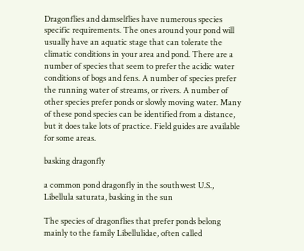Dragonflies and damselflies have numerous species specific requirements. The ones around your pond will usually have an aquatic stage that can tolerate the climatic conditions in your area and pond. There are a number of species that seem to prefer the acidic water conditions of bogs and fens. A number of species prefer the running water of streams, or rivers. A number of other species prefer ponds or slowly moving water. Many of these pond species can be identified from a distance, but it does take lots of practice. Field guides are available for some areas.

basking dragonfly

a common pond dragonfly in the southwest U.S., Libellula saturata, basking in the sun

The species of dragonflies that prefer ponds belong mainly to the family Libellulidae, often called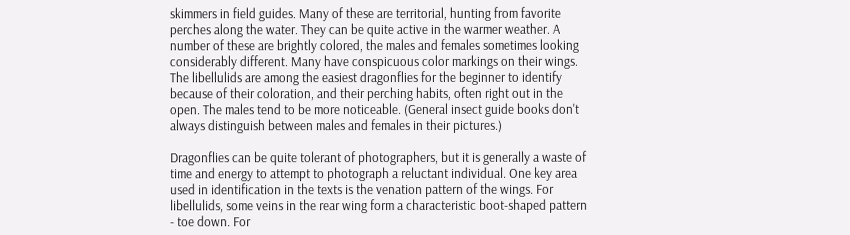skimmers in field guides. Many of these are territorial, hunting from favorite perches along the water. They can be quite active in the warmer weather. A number of these are brightly colored, the males and females sometimes looking considerably different. Many have conspicuous color markings on their wings. The libellulids are among the easiest dragonflies for the beginner to identify because of their coloration, and their perching habits, often right out in the open. The males tend to be more noticeable. (General insect guide books don't always distinguish between males and females in their pictures.)

Dragonflies can be quite tolerant of photographers, but it is generally a waste of time and energy to attempt to photograph a reluctant individual. One key area used in identification in the texts is the venation pattern of the wings. For libellulids, some veins in the rear wing form a characteristic boot-shaped pattern - toe down. For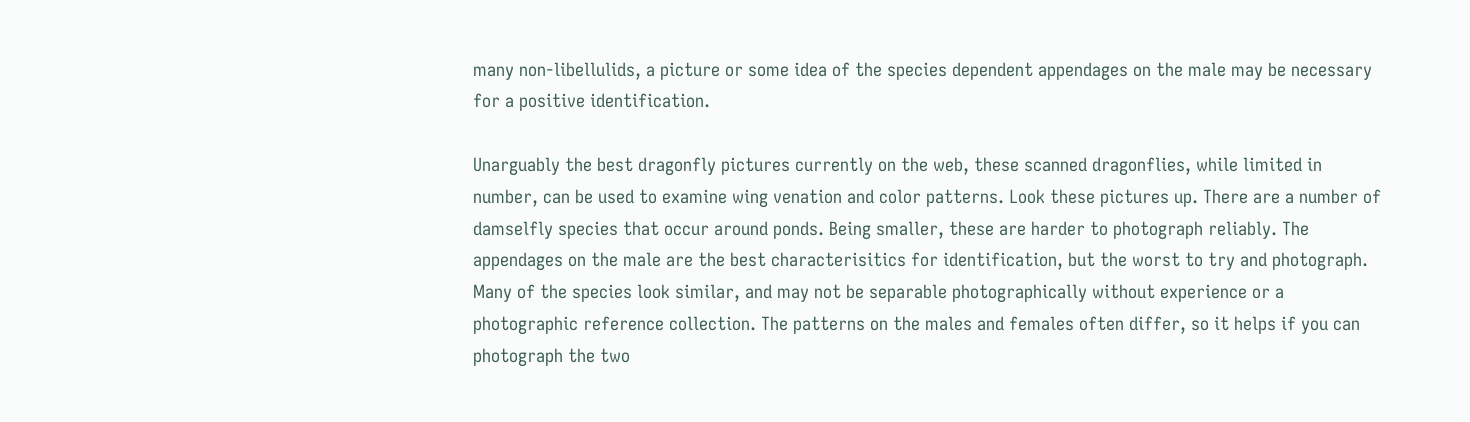many non-libellulids, a picture or some idea of the species dependent appendages on the male may be necessary for a positive identification.

Unarguably the best dragonfly pictures currently on the web, these scanned dragonflies, while limited in number, can be used to examine wing venation and color patterns. Look these pictures up. There are a number of damselfly species that occur around ponds. Being smaller, these are harder to photograph reliably. The appendages on the male are the best characterisitics for identification, but the worst to try and photograph. Many of the species look similar, and may not be separable photographically without experience or a photographic reference collection. The patterns on the males and females often differ, so it helps if you can photograph the two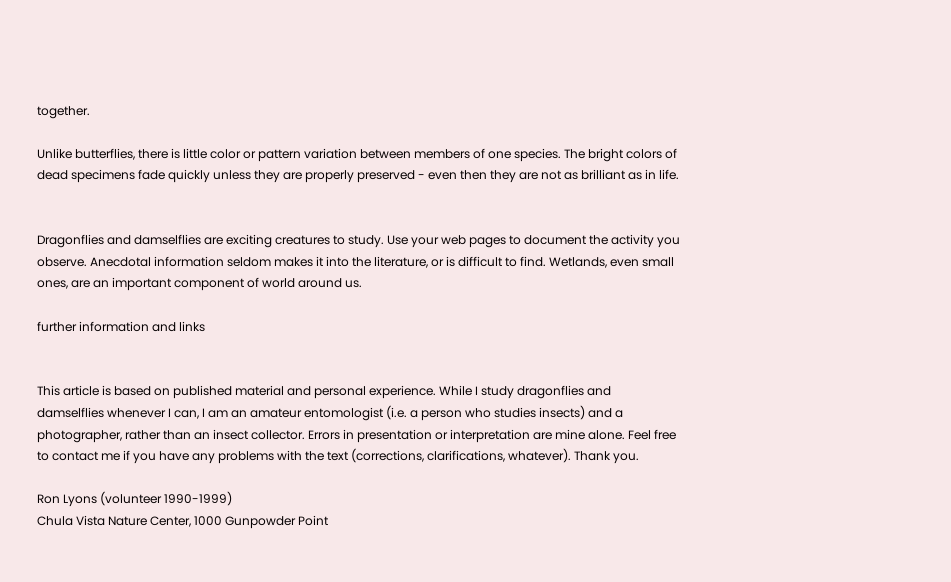together.

Unlike butterflies, there is little color or pattern variation between members of one species. The bright colors of dead specimens fade quickly unless they are properly preserved - even then they are not as brilliant as in life.


Dragonflies and damselflies are exciting creatures to study. Use your web pages to document the activity you observe. Anecdotal information seldom makes it into the literature, or is difficult to find. Wetlands, even small ones, are an important component of world around us.

further information and links


This article is based on published material and personal experience. While I study dragonflies and damselflies whenever I can, I am an amateur entomologist (i.e. a person who studies insects) and a photographer, rather than an insect collector. Errors in presentation or interpretation are mine alone. Feel free to contact me if you have any problems with the text (corrections, clarifications, whatever). Thank you.

Ron Lyons (volunteer 1990-1999)
Chula Vista Nature Center, 1000 Gunpowder Point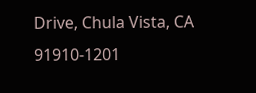Drive, Chula Vista, CA 91910-1201